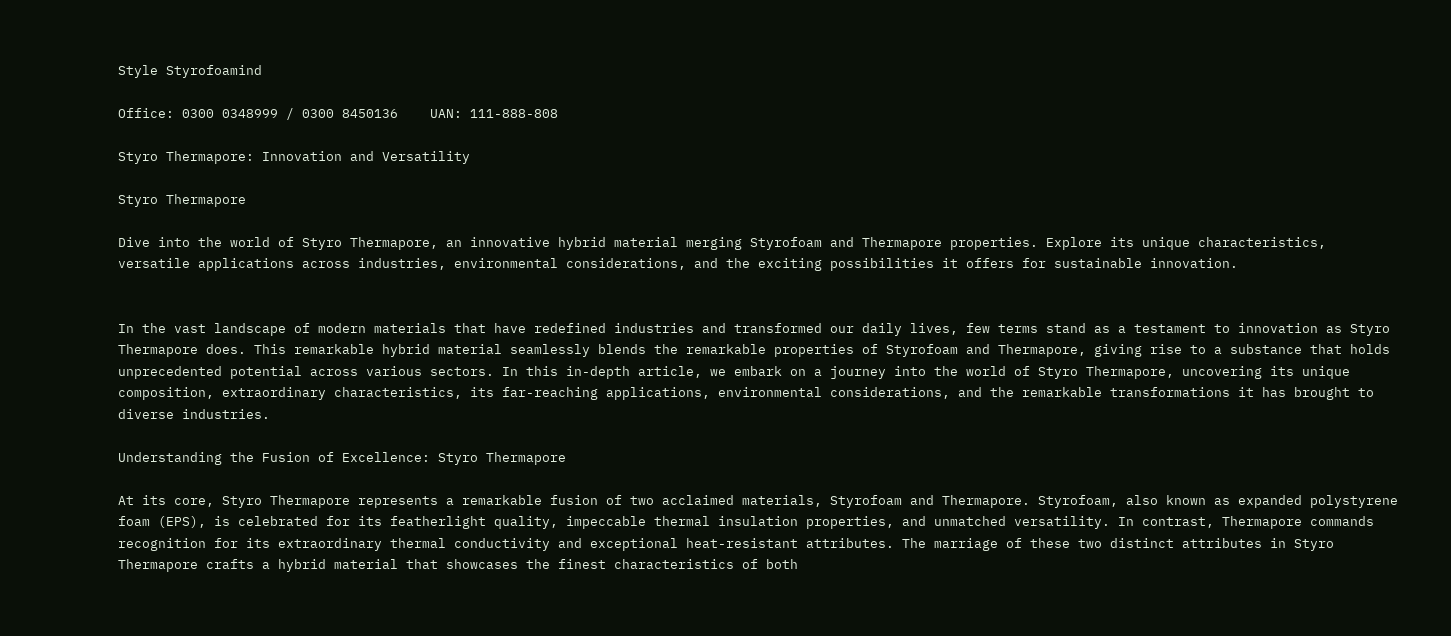Style Styrofoamind

Office: 0300 0348999 / 0300 8450136    UAN: 111-888-808

Styro Thermapore: Innovation and Versatility

Styro Thermapore

Dive into the world of Styro Thermapore, an innovative hybrid material merging Styrofoam and Thermapore properties. Explore its unique characteristics, versatile applications across industries, environmental considerations, and the exciting possibilities it offers for sustainable innovation.


In the vast landscape of modern materials that have redefined industries and transformed our daily lives, few terms stand as a testament to innovation as Styro Thermapore does. This remarkable hybrid material seamlessly blends the remarkable properties of Styrofoam and Thermapore, giving rise to a substance that holds unprecedented potential across various sectors. In this in-depth article, we embark on a journey into the world of Styro Thermapore, uncovering its unique composition, extraordinary characteristics, its far-reaching applications, environmental considerations, and the remarkable transformations it has brought to diverse industries.

Understanding the Fusion of Excellence: Styro Thermapore

At its core, Styro Thermapore represents a remarkable fusion of two acclaimed materials, Styrofoam and Thermapore. Styrofoam, also known as expanded polystyrene foam (EPS), is celebrated for its featherlight quality, impeccable thermal insulation properties, and unmatched versatility. In contrast, Thermapore commands recognition for its extraordinary thermal conductivity and exceptional heat-resistant attributes. The marriage of these two distinct attributes in Styro Thermapore crafts a hybrid material that showcases the finest characteristics of both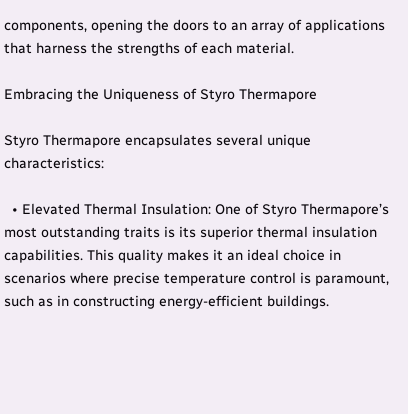components, opening the doors to an array of applications that harness the strengths of each material.

Embracing the Uniqueness of Styro Thermapore

Styro Thermapore encapsulates several unique characteristics:

  • Elevated Thermal Insulation: One of Styro Thermapore’s most outstanding traits is its superior thermal insulation capabilities. This quality makes it an ideal choice in scenarios where precise temperature control is paramount, such as in constructing energy-efficient buildings.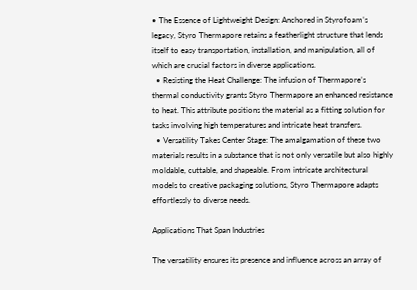• The Essence of Lightweight Design: Anchored in Styrofoam’s legacy, Styro Thermapore retains a featherlight structure that lends itself to easy transportation, installation, and manipulation, all of which are crucial factors in diverse applications.
  • Resisting the Heat Challenge: The infusion of Thermapore’s thermal conductivity grants Styro Thermapore an enhanced resistance to heat. This attribute positions the material as a fitting solution for tasks involving high temperatures and intricate heat transfers.
  • Versatility Takes Center Stage: The amalgamation of these two materials results in a substance that is not only versatile but also highly moldable, cuttable, and shapeable. From intricate architectural models to creative packaging solutions, Styro Thermapore adapts effortlessly to diverse needs.

Applications That Span Industries

The versatility ensures its presence and influence across an array of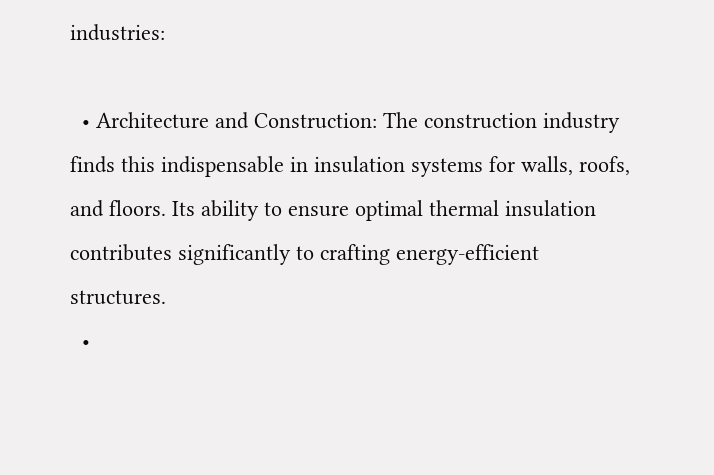industries:

  • Architecture and Construction: The construction industry finds this indispensable in insulation systems for walls, roofs, and floors. Its ability to ensure optimal thermal insulation contributes significantly to crafting energy-efficient structures.
  •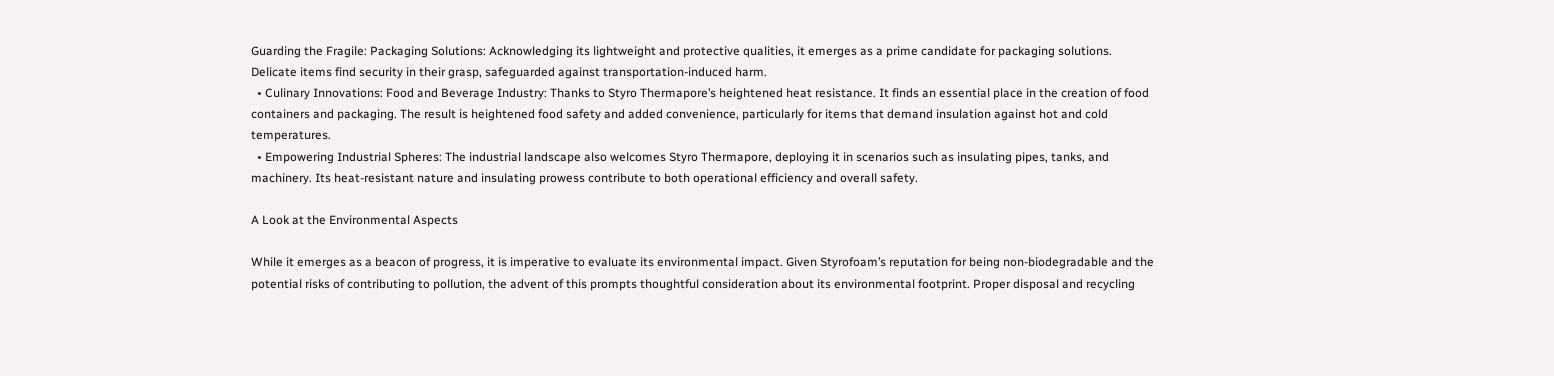Guarding the Fragile: Packaging Solutions: Acknowledging its lightweight and protective qualities, it emerges as a prime candidate for packaging solutions. Delicate items find security in their grasp, safeguarded against transportation-induced harm.
  • Culinary Innovations: Food and Beverage Industry: Thanks to Styro Thermapore’s heightened heat resistance. It finds an essential place in the creation of food containers and packaging. The result is heightened food safety and added convenience, particularly for items that demand insulation against hot and cold temperatures.
  • Empowering Industrial Spheres: The industrial landscape also welcomes Styro Thermapore, deploying it in scenarios such as insulating pipes, tanks, and machinery. Its heat-resistant nature and insulating prowess contribute to both operational efficiency and overall safety.

A Look at the Environmental Aspects

While it emerges as a beacon of progress, it is imperative to evaluate its environmental impact. Given Styrofoam’s reputation for being non-biodegradable and the potential risks of contributing to pollution, the advent of this prompts thoughtful consideration about its environmental footprint. Proper disposal and recycling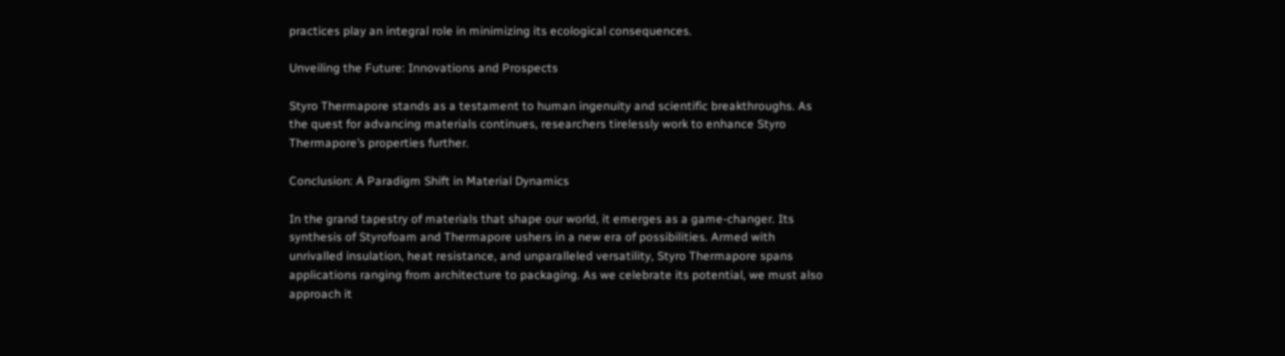practices play an integral role in minimizing its ecological consequences.

Unveiling the Future: Innovations and Prospects

Styro Thermapore stands as a testament to human ingenuity and scientific breakthroughs. As the quest for advancing materials continues, researchers tirelessly work to enhance Styro Thermapore’s properties further.

Conclusion: A Paradigm Shift in Material Dynamics

In the grand tapestry of materials that shape our world, it emerges as a game-changer. Its synthesis of Styrofoam and Thermapore ushers in a new era of possibilities. Armed with unrivalled insulation, heat resistance, and unparalleled versatility, Styro Thermapore spans applications ranging from architecture to packaging. As we celebrate its potential, we must also approach it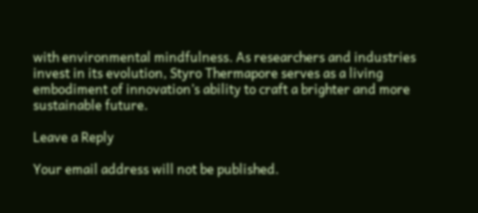with environmental mindfulness. As researchers and industries invest in its evolution, Styro Thermapore serves as a living embodiment of innovation’s ability to craft a brighter and more sustainable future.

Leave a Reply

Your email address will not be published.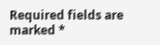Required fields are marked *